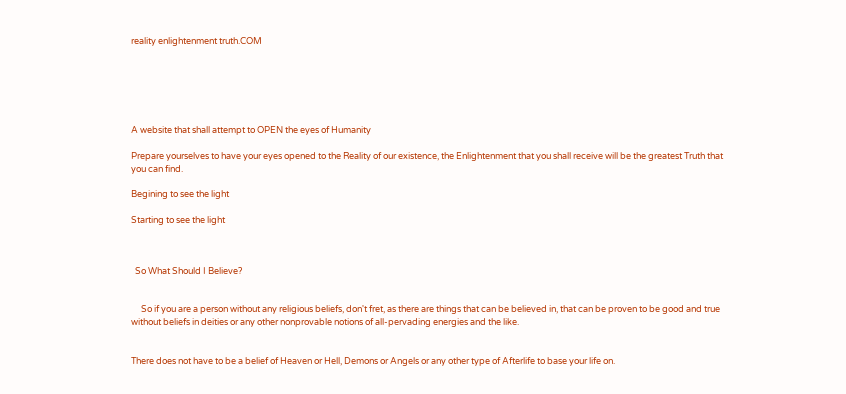reality enlightenment truth.COM






A website that shall attempt to OPEN the eyes of Humanity

Prepare yourselves to have your eyes opened to the Reality of our existence, the Enlightenment that you shall receive will be the greatest Truth that you can find.

Begining to see the light

Starting to see the light



  So What Should I Believe?


     So if you are a person without any religious beliefs, don't fret, as there are things that can be believed in, that can be proven to be good and true without beliefs in deities or any other nonprovable notions of all-pervading energies and the like.


There does not have to be a belief of Heaven or Hell, Demons or Angels or any other type of Afterlife to base your life on.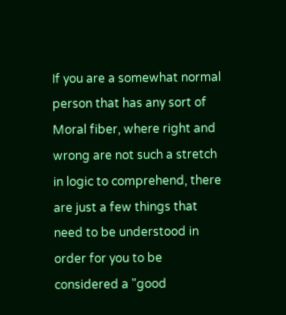If you are a somewhat normal person that has any sort of Moral fiber, where right and wrong are not such a stretch in logic to comprehend, there are just a few things that need to be understood in order for you to be considered a "good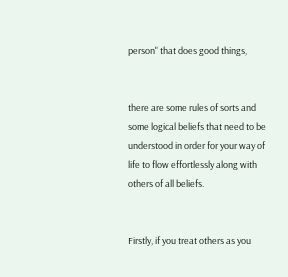person" that does good things,


there are some rules of sorts and some logical beliefs that need to be understood in order for your way of life to flow effortlessly along with others of all beliefs.


Firstly, if you treat others as you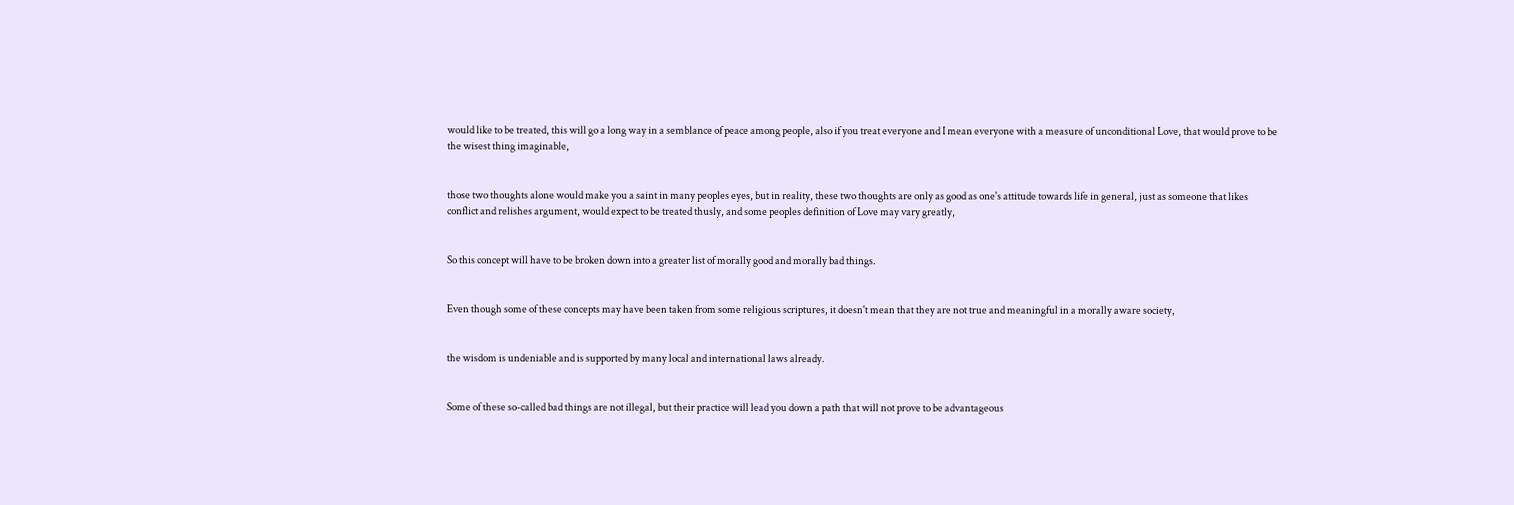would like to be treated, this will go a long way in a semblance of peace among people, also if you treat everyone and I mean everyone with a measure of unconditional Love, that would prove to be the wisest thing imaginable,


those two thoughts alone would make you a saint in many peoples eyes, but in reality, these two thoughts are only as good as one's attitude towards life in general, just as someone that likes conflict and relishes argument, would expect to be treated thusly, and some peoples definition of Love may vary greatly,


So this concept will have to be broken down into a greater list of morally good and morally bad things.


Even though some of these concepts may have been taken from some religious scriptures, it doesn't mean that they are not true and meaningful in a morally aware society,


the wisdom is undeniable and is supported by many local and international laws already.


Some of these so-called bad things are not illegal, but their practice will lead you down a path that will not prove to be advantageous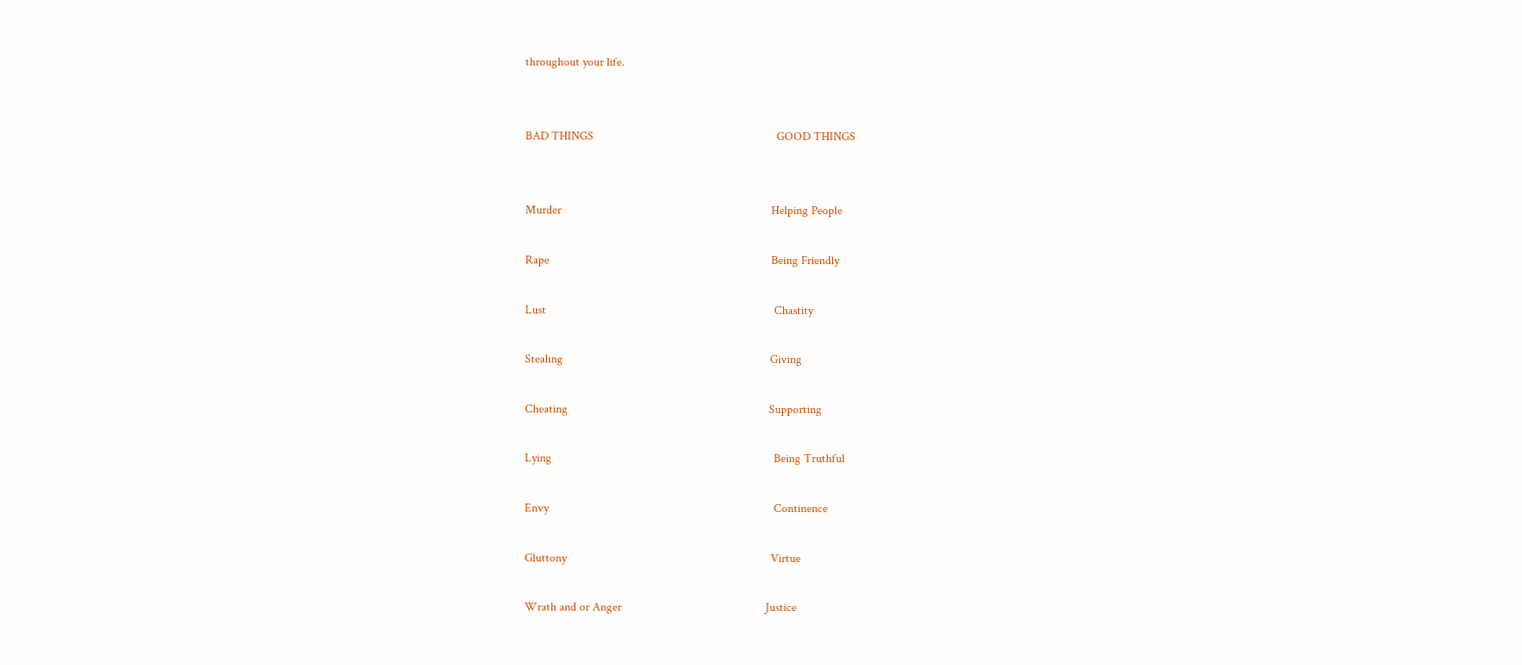throughout your life.


BAD THINGS                                                             GOOD THINGS


Murder                                                                      Helping People

Rape                                                                          Being Friendly

Lust                                                                            Chastity

Stealing                                                                     Giving

Cheating                                                                   Supporting

Lying                                                                          Being Truthful

Envy                                                                           Continence

Gluttony                                                                    Virtue

Wrath and or Anger                                                Justice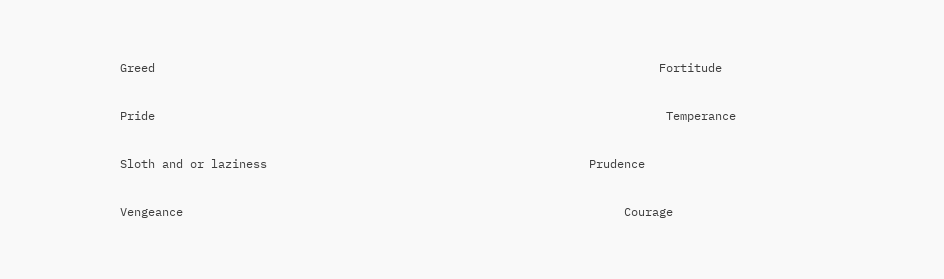Greed                                                                        Fortitude

Pride                                                                         Temperance

Sloth and or laziness                                              Prudence

Vengeance                                                               Courage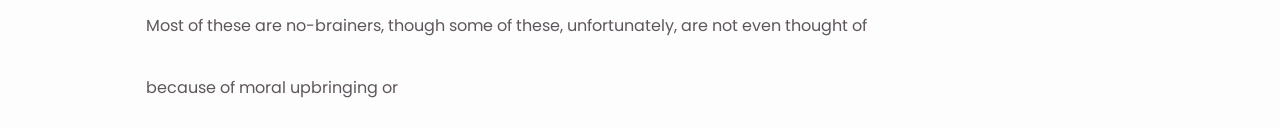Most of these are no-brainers, though some of these, unfortunately, are not even thought of

because of moral upbringing or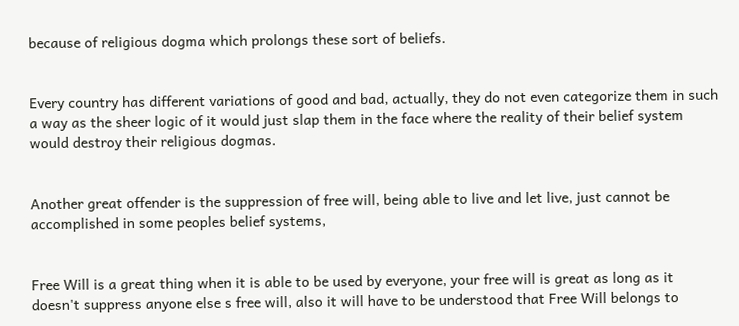because of religious dogma which prolongs these sort of beliefs.


Every country has different variations of good and bad, actually, they do not even categorize them in such a way as the sheer logic of it would just slap them in the face where the reality of their belief system would destroy their religious dogmas.


Another great offender is the suppression of free will, being able to live and let live, just cannot be accomplished in some peoples belief systems,


Free Will is a great thing when it is able to be used by everyone, your free will is great as long as it doesn't suppress anyone else s free will, also it will have to be understood that Free Will belongs to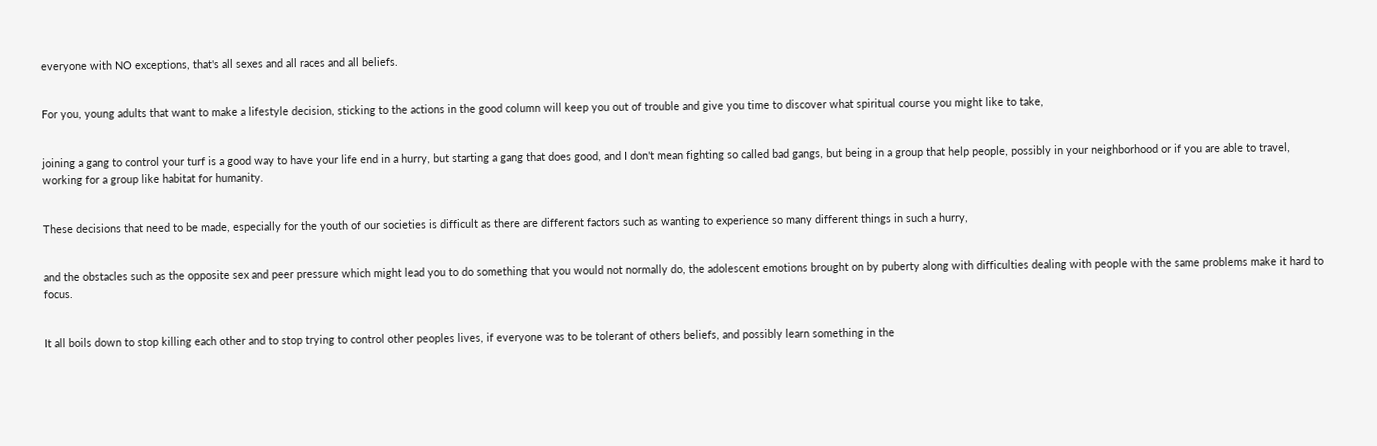everyone with NO exceptions, that's all sexes and all races and all beliefs.


For you, young adults that want to make a lifestyle decision, sticking to the actions in the good column will keep you out of trouble and give you time to discover what spiritual course you might like to take,


joining a gang to control your turf is a good way to have your life end in a hurry, but starting a gang that does good, and I don't mean fighting so called bad gangs, but being in a group that help people, possibly in your neighborhood or if you are able to travel, working for a group like habitat for humanity.


These decisions that need to be made, especially for the youth of our societies is difficult as there are different factors such as wanting to experience so many different things in such a hurry,


and the obstacles such as the opposite sex and peer pressure which might lead you to do something that you would not normally do, the adolescent emotions brought on by puberty along with difficulties dealing with people with the same problems make it hard to focus.


It all boils down to stop killing each other and to stop trying to control other peoples lives, if everyone was to be tolerant of others beliefs, and possibly learn something in the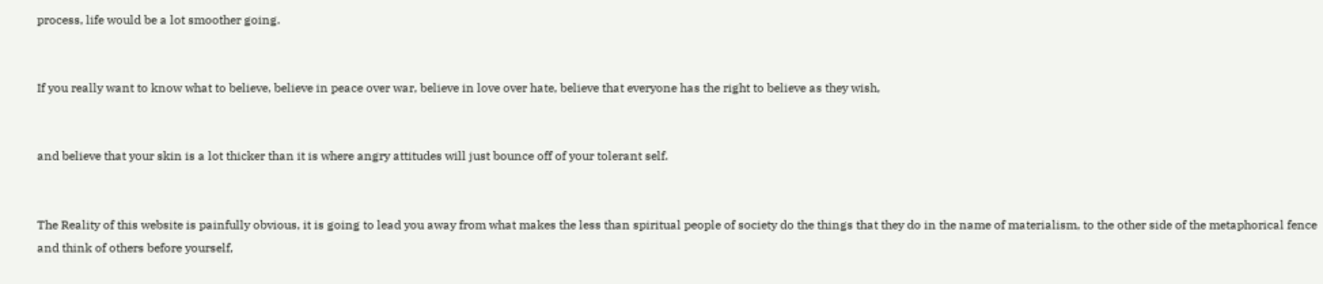process, life would be a lot smoother going.


If you really want to know what to believe, believe in peace over war, believe in love over hate, believe that everyone has the right to believe as they wish,


and believe that your skin is a lot thicker than it is where angry attitudes will just bounce off of your tolerant self.


The Reality of this website is painfully obvious, it is going to lead you away from what makes the less than spiritual people of society do the things that they do in the name of materialism, to the other side of the metaphorical fence and think of others before yourself,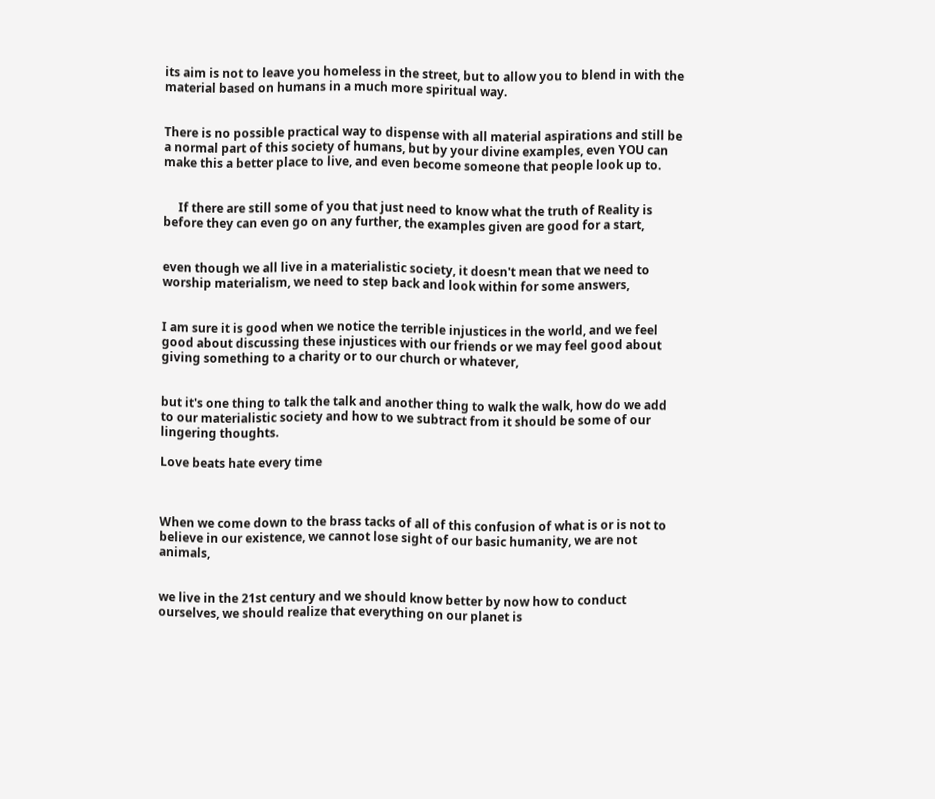its aim is not to leave you homeless in the street, but to allow you to blend in with the material based on humans in a much more spiritual way.


There is no possible practical way to dispense with all material aspirations and still be a normal part of this society of humans, but by your divine examples, even YOU can make this a better place to live, and even become someone that people look up to.


     If there are still some of you that just need to know what the truth of Reality is before they can even go on any further, the examples given are good for a start,


even though we all live in a materialistic society, it doesn't mean that we need to worship materialism, we need to step back and look within for some answers,


I am sure it is good when we notice the terrible injustices in the world, and we feel good about discussing these injustices with our friends or we may feel good about giving something to a charity or to our church or whatever,


but it's one thing to talk the talk and another thing to walk the walk, how do we add to our materialistic society and how to we subtract from it should be some of our lingering thoughts.

Love beats hate every time



When we come down to the brass tacks of all of this confusion of what is or is not to believe in our existence, we cannot lose sight of our basic humanity, we are not animals,


we live in the 21st century and we should know better by now how to conduct ourselves, we should realize that everything on our planet is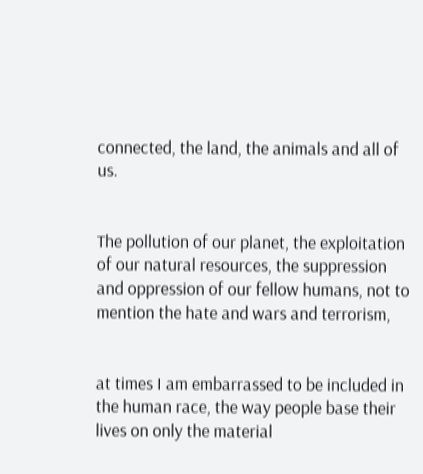connected, the land, the animals and all of us.


The pollution of our planet, the exploitation of our natural resources, the suppression and oppression of our fellow humans, not to mention the hate and wars and terrorism,


at times I am embarrassed to be included in the human race, the way people base their lives on only the material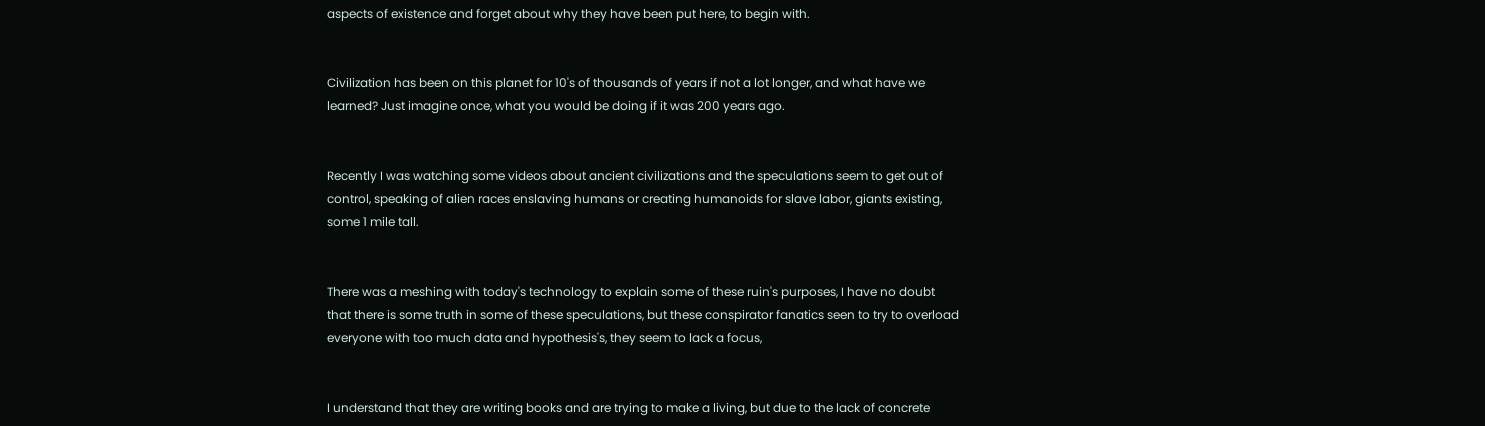aspects of existence and forget about why they have been put here, to begin with.


Civilization has been on this planet for 10's of thousands of years if not a lot longer, and what have we learned? Just imagine once, what you would be doing if it was 200 years ago.


Recently I was watching some videos about ancient civilizations and the speculations seem to get out of control, speaking of alien races enslaving humans or creating humanoids for slave labor, giants existing, some 1 mile tall.


There was a meshing with today's technology to explain some of these ruin's purposes, I have no doubt that there is some truth in some of these speculations, but these conspirator fanatics seen to try to overload everyone with too much data and hypothesis's, they seem to lack a focus,


I understand that they are writing books and are trying to make a living, but due to the lack of concrete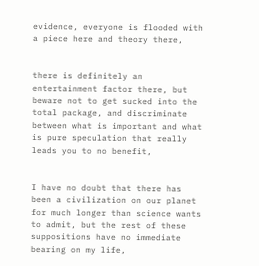evidence, everyone is flooded with a piece here and theory there,


there is definitely an entertainment factor there, but beware not to get sucked into the total package, and discriminate between what is important and what is pure speculation that really leads you to no benefit,


I have no doubt that there has been a civilization on our planet for much longer than science wants to admit, but the rest of these suppositions have no immediate bearing on my life,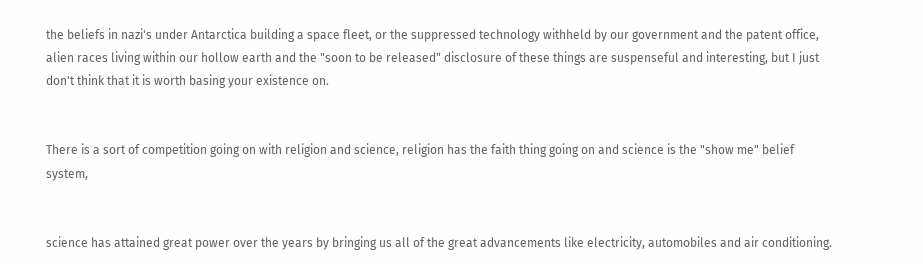the beliefs in nazi's under Antarctica building a space fleet, or the suppressed technology withheld by our government and the patent office, alien races living within our hollow earth and the "soon to be released" disclosure of these things are suspenseful and interesting, but I just don't think that it is worth basing your existence on.


There is a sort of competition going on with religion and science, religion has the faith thing going on and science is the "show me" belief system,


science has attained great power over the years by bringing us all of the great advancements like electricity, automobiles and air conditioning.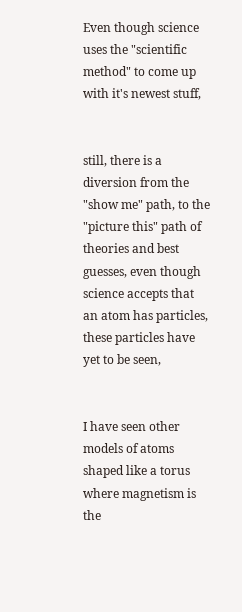Even though science uses the "scientific method" to come up with it's newest stuff,


still, there is a diversion from the "show me" path, to the "picture this" path of theories and best guesses, even though science accepts that an atom has particles, these particles have yet to be seen,


I have seen other models of atoms shaped like a torus where magnetism is the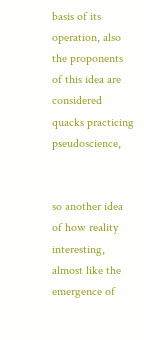basis of its operation, also the proponents of this idea are considered quacks practicing pseudoscience,


so another idea of how reality interesting, almost like the emergence of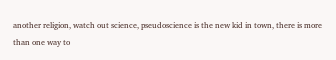another religion, watch out science, pseudoscience is the new kid in town, there is more than one way to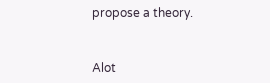propose a theory.


Alot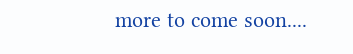more to come soon....